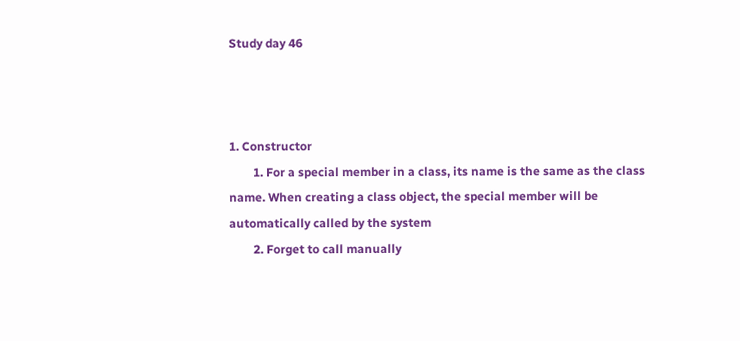Study day 46



1. Constructor
        1. For a special member in a class, its name is the same as the class name. When creating a class object, the special member will be automatically called by the system
        2. Forget to call manually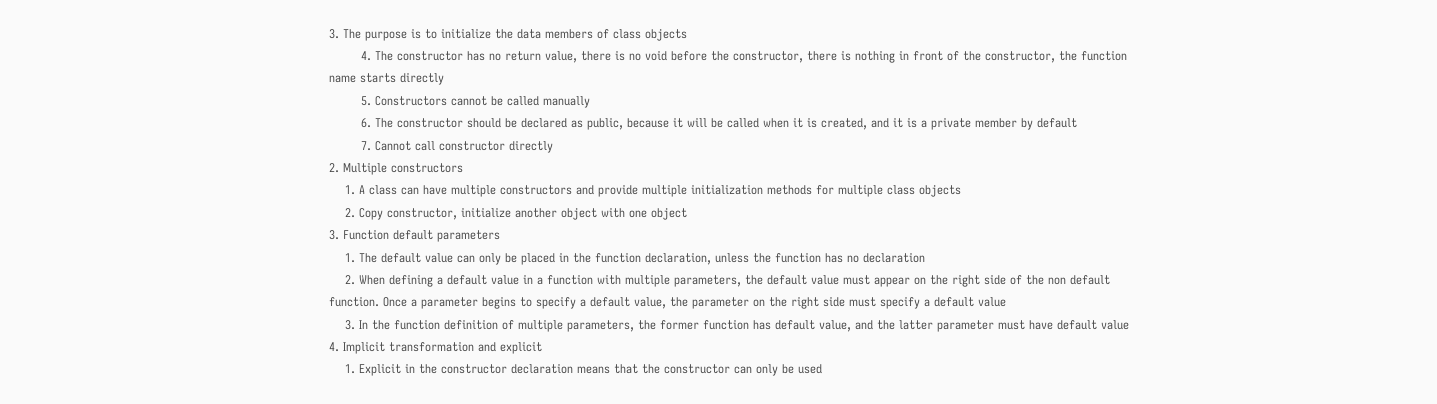3. The purpose is to initialize the data members of class objects
        4. The constructor has no return value, there is no void before the constructor, there is nothing in front of the constructor, the function name starts directly
        5. Constructors cannot be called manually
        6. The constructor should be declared as public, because it will be called when it is created, and it is a private member by default
        7. Cannot call constructor directly
2. Multiple constructors
    1. A class can have multiple constructors and provide multiple initialization methods for multiple class objects
    2. Copy constructor, initialize another object with one object
3. Function default parameters
    1. The default value can only be placed in the function declaration, unless the function has no declaration
    2. When defining a default value in a function with multiple parameters, the default value must appear on the right side of the non default function. Once a parameter begins to specify a default value, the parameter on the right side must specify a default value
    3. In the function definition of multiple parameters, the former function has default value, and the latter parameter must have default value
4. Implicit transformation and explicit
    1. Explicit in the constructor declaration means that the constructor can only be used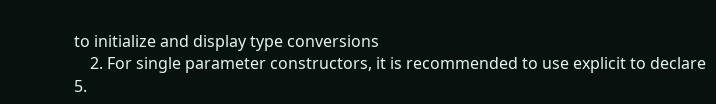to initialize and display type conversions
    2. For single parameter constructors, it is recommended to use explicit to declare
5.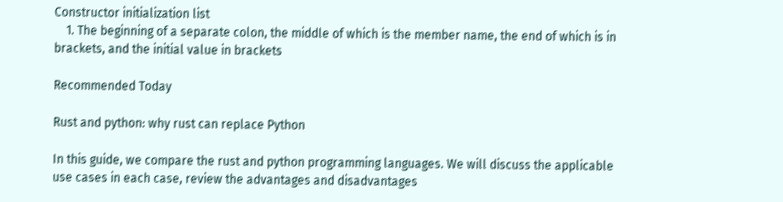Constructor initialization list
    1. The beginning of a separate colon, the middle of which is the member name, the end of which is in brackets, and the initial value in brackets

Recommended Today

Rust and python: why rust can replace Python

In this guide, we compare the rust and python programming languages. We will discuss the applicable use cases in each case, review the advantages and disadvantages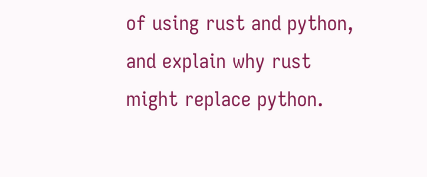of using rust and python, and explain why rust might replace python.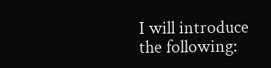I will introduce the following: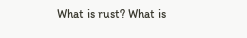What is rust? What is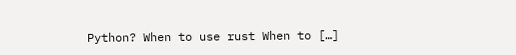Python? When to use rust When to […]